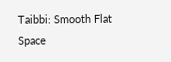Taibbi: Smooth Flat Space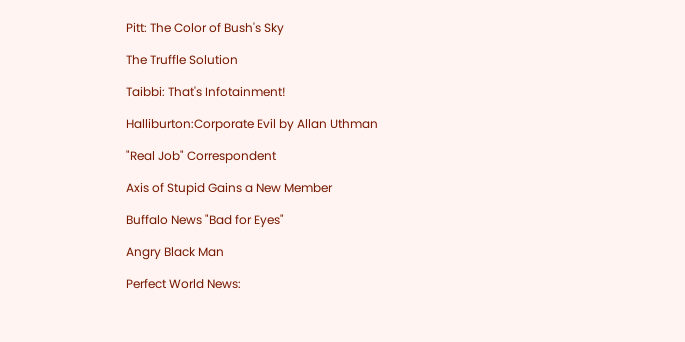Pitt: The Color of Bush's Sky

The Truffle Solution

Taibbi: That's Infotainment!

Halliburton:Corporate Evil by Allan Uthman

"Real Job" Correspondent

Axis of Stupid Gains a New Member

Buffalo News "Bad for Eyes"

Angry Black Man

Perfect World News: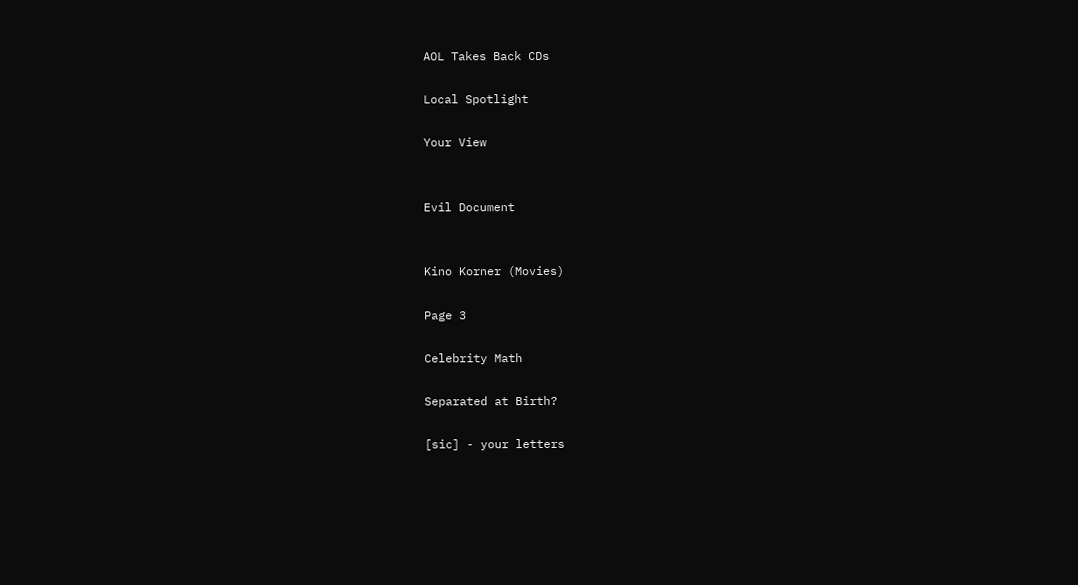AOL Takes Back CDs

Local Spotlight

Your View


Evil Document


Kino Korner (Movies)

Page 3

Celebrity Math

Separated at Birth?

[sic] - your letters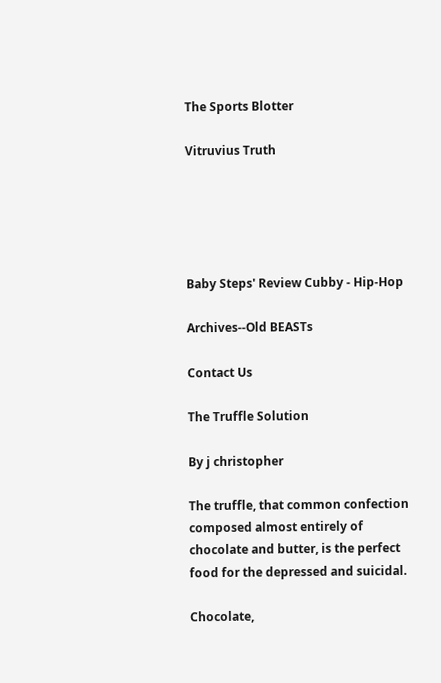The Sports Blotter

Vitruvius Truth





Baby Steps' Review Cubby - Hip-Hop

Archives--Old BEASTs

Contact Us

The Truffle Solution

By j christopher

The truffle, that common confection composed almost entirely of chocolate and butter, is the perfect food for the depressed and suicidal.

Chocolate,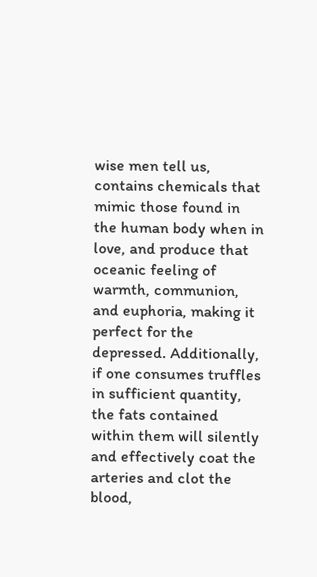wise men tell us, contains chemicals that mimic those found in the human body when in love, and produce that oceanic feeling of warmth, communion, and euphoria, making it perfect for the depressed. Additionally, if one consumes truffles in sufficient quantity, the fats contained within them will silently and effectively coat the arteries and clot the blood,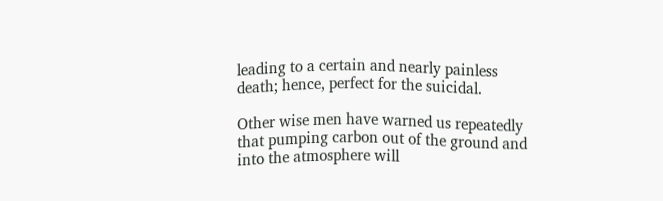leading to a certain and nearly painless death; hence, perfect for the suicidal.

Other wise men have warned us repeatedly that pumping carbon out of the ground and into the atmosphere will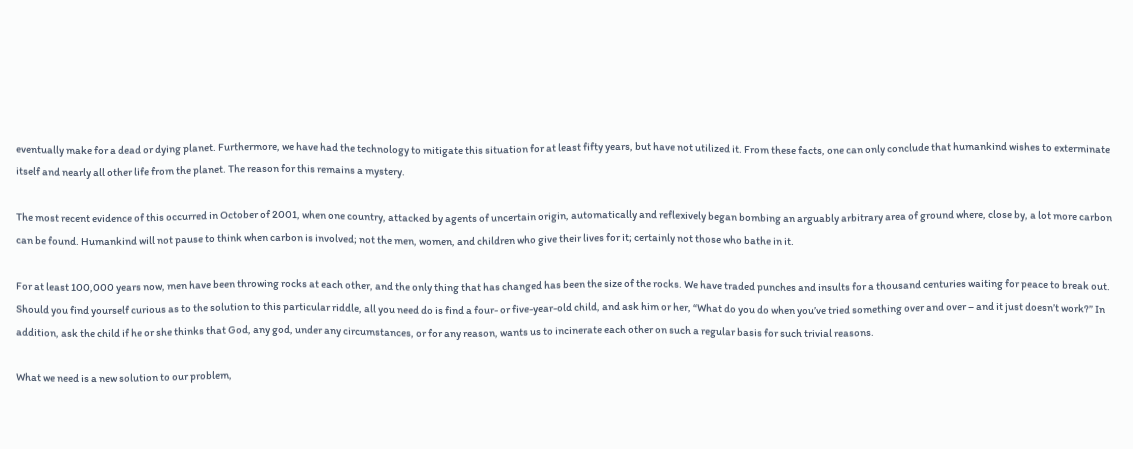eventually make for a dead or dying planet. Furthermore, we have had the technology to mitigate this situation for at least fifty years, but have not utilized it. From these facts, one can only conclude that humankind wishes to exterminate itself and nearly all other life from the planet. The reason for this remains a mystery.

The most recent evidence of this occurred in October of 2001, when one country, attacked by agents of uncertain origin, automatically and reflexively began bombing an arguably arbitrary area of ground where, close by, a lot more carbon can be found. Humankind will not pause to think when carbon is involved; not the men, women, and children who give their lives for it; certainly not those who bathe in it.

For at least 100,000 years now, men have been throwing rocks at each other, and the only thing that has changed has been the size of the rocks. We have traded punches and insults for a thousand centuries waiting for peace to break out. Should you find yourself curious as to the solution to this particular riddle, all you need do is find a four- or five-year-old child, and ask him or her, “What do you do when you’ve tried something over and over – and it just doesn’t work?” In addition, ask the child if he or she thinks that God, any god, under any circumstances, or for any reason, wants us to incinerate each other on such a regular basis for such trivial reasons.

What we need is a new solution to our problem,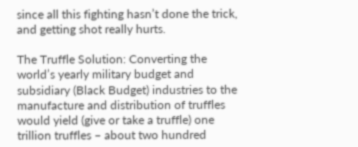since all this fighting hasn’t done the trick, and getting shot really hurts.

The Truffle Solution: Converting the world’s yearly military budget and subsidiary (Black Budget) industries to the manufacture and distribution of truffles would yield (give or take a truffle) one trillion truffles – about two hundred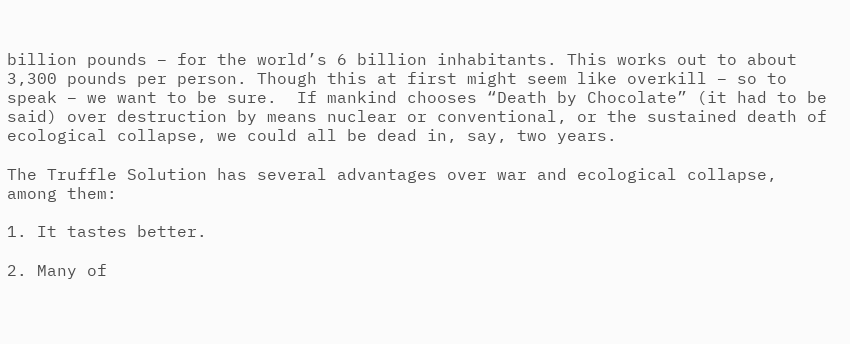billion pounds – for the world’s 6 billion inhabitants. This works out to about 3,300 pounds per person. Though this at first might seem like overkill – so to speak – we want to be sure.  If mankind chooses “Death by Chocolate” (it had to be said) over destruction by means nuclear or conventional, or the sustained death of ecological collapse, we could all be dead in, say, two years.

The Truffle Solution has several advantages over war and ecological collapse, among them:

1. It tastes better.

2. Many of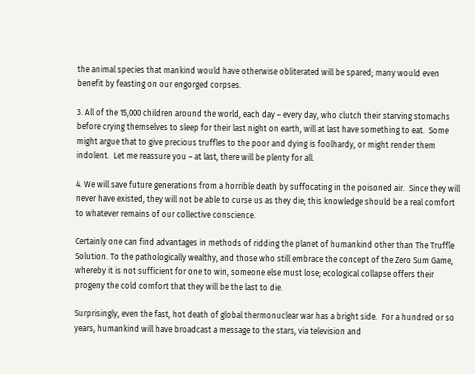the animal species that mankind would have otherwise obliterated will be spared; many would even benefit by feasting on our engorged corpses.

3. All of the 15,000 children around the world, each day – every day, who clutch their starving stomachs before crying themselves to sleep for their last night on earth, will at last have something to eat.  Some might argue that to give precious truffles to the poor and dying is foolhardy, or might render them indolent.  Let me reassure you – at last, there will be plenty for all.

4. We will save future generations from a horrible death by suffocating in the poisoned air.  Since they will never have existed, they will not be able to curse us as they die; this knowledge should be a real comfort to whatever remains of our collective conscience.

Certainly one can find advantages in methods of ridding the planet of humankind other than The Truffle Solution. To the pathologically wealthy, and those who still embrace the concept of the Zero Sum Game, whereby it is not sufficient for one to win, someone else must lose; ecological collapse offers their progeny the cold comfort that they will be the last to die.

Surprisingly, even the fast, hot death of global thermonuclear war has a bright side.  For a hundred or so years, humankind will have broadcast a message to the stars, via television and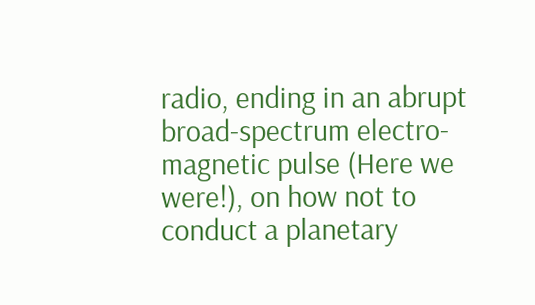radio, ending in an abrupt broad-spectrum electro-magnetic pulse (Here we were!), on how not to conduct a planetary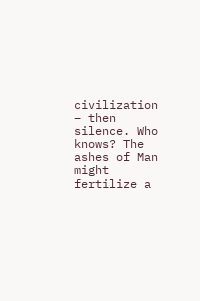civilization – then silence. Who knows? The ashes of Man might fertilize a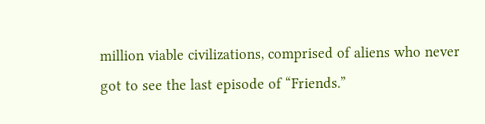million viable civilizations, comprised of aliens who never got to see the last episode of “Friends.”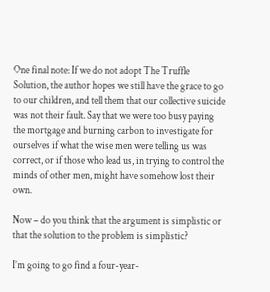One final note: If we do not adopt The Truffle Solution, the author hopes we still have the grace to go to our children, and tell them that our collective suicide was not their fault. Say that we were too busy paying the mortgage and burning carbon to investigate for ourselves if what the wise men were telling us was correct, or if those who lead us, in trying to control the minds of other men, might have somehow lost their own.

Now – do you think that the argument is simplistic or that the solution to the problem is simplistic?

I’m going to go find a four-year-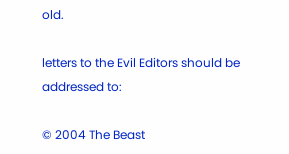old.

letters to the Evil Editors should be addressed to:

© 2004 The Beast